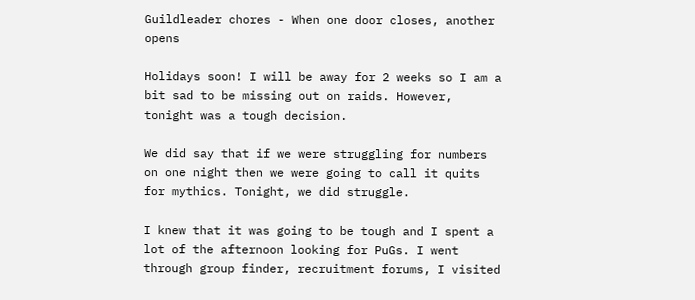Guildleader chores - When one door closes, another opens

Holidays soon! I will be away for 2 weeks so I am a bit sad to be missing out on raids. However, tonight was a tough decision.

We did say that if we were struggling for numbers on one night then we were going to call it quits for mythics. Tonight, we did struggle.

I knew that it was going to be tough and I spent a lot of the afternoon looking for PuGs. I went through group finder, recruitment forums, I visited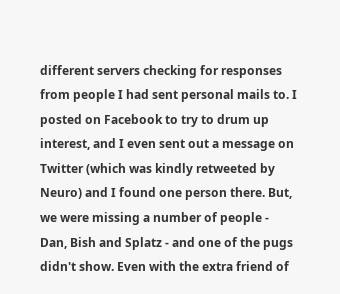different servers checking for responses from people I had sent personal mails to. I posted on Facebook to try to drum up interest, and I even sent out a message on Twitter (which was kindly retweeted by Neuro) and I found one person there. But, we were missing a number of people - Dan, Bish and Splatz - and one of the pugs didn't show. Even with the extra friend of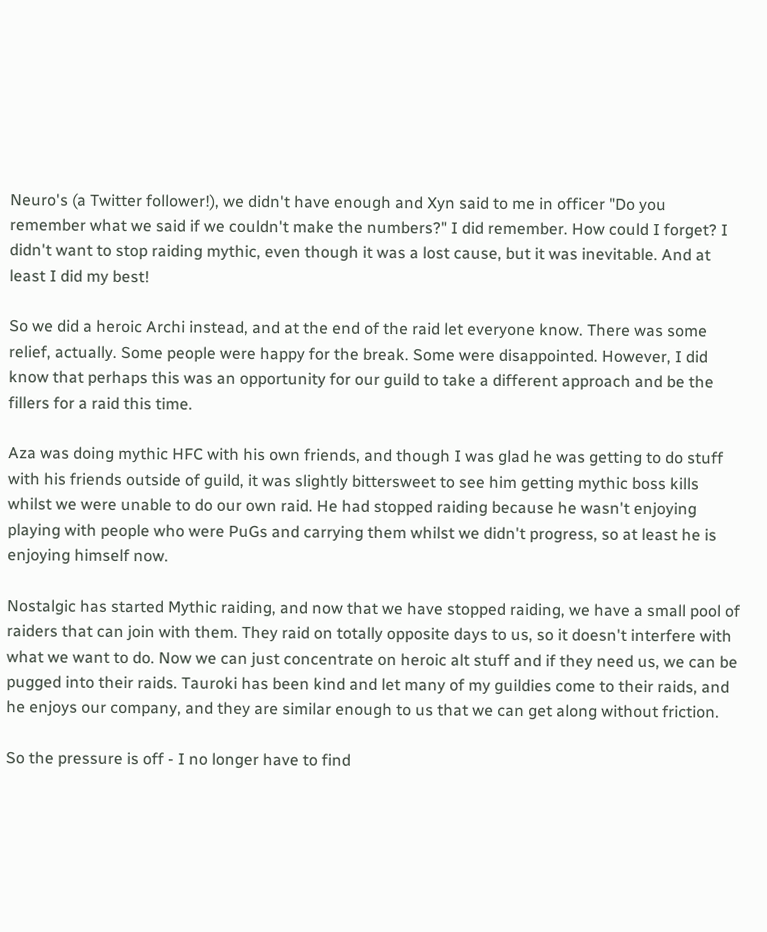Neuro's (a Twitter follower!), we didn't have enough and Xyn said to me in officer "Do you remember what we said if we couldn't make the numbers?" I did remember. How could I forget? I didn't want to stop raiding mythic, even though it was a lost cause, but it was inevitable. And at least I did my best!

So we did a heroic Archi instead, and at the end of the raid let everyone know. There was some relief, actually. Some people were happy for the break. Some were disappointed. However, I did know that perhaps this was an opportunity for our guild to take a different approach and be the fillers for a raid this time.

Aza was doing mythic HFC with his own friends, and though I was glad he was getting to do stuff with his friends outside of guild, it was slightly bittersweet to see him getting mythic boss kills whilst we were unable to do our own raid. He had stopped raiding because he wasn't enjoying playing with people who were PuGs and carrying them whilst we didn't progress, so at least he is enjoying himself now.

Nostalgic has started Mythic raiding, and now that we have stopped raiding, we have a small pool of raiders that can join with them. They raid on totally opposite days to us, so it doesn't interfere with what we want to do. Now we can just concentrate on heroic alt stuff and if they need us, we can be pugged into their raids. Tauroki has been kind and let many of my guildies come to their raids, and he enjoys our company, and they are similar enough to us that we can get along without friction.

So the pressure is off - I no longer have to find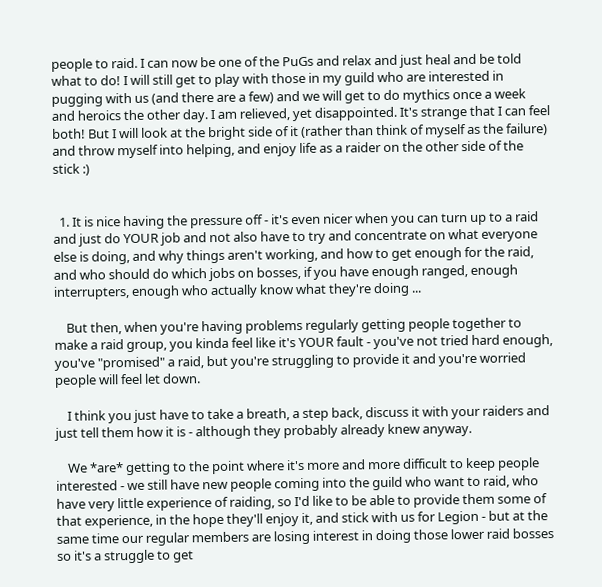people to raid. I can now be one of the PuGs and relax and just heal and be told what to do! I will still get to play with those in my guild who are interested in pugging with us (and there are a few) and we will get to do mythics once a week and heroics the other day. I am relieved, yet disappointed. It's strange that I can feel both! But I will look at the bright side of it (rather than think of myself as the failure) and throw myself into helping, and enjoy life as a raider on the other side of the stick :)


  1. It is nice having the pressure off - it's even nicer when you can turn up to a raid and just do YOUR job and not also have to try and concentrate on what everyone else is doing, and why things aren't working, and how to get enough for the raid, and who should do which jobs on bosses, if you have enough ranged, enough interrupters, enough who actually know what they're doing ...

    But then, when you're having problems regularly getting people together to make a raid group, you kinda feel like it's YOUR fault - you've not tried hard enough, you've "promised" a raid, but you're struggling to provide it and you're worried people will feel let down.

    I think you just have to take a breath, a step back, discuss it with your raiders and just tell them how it is - although they probably already knew anyway.

    We *are* getting to the point where it's more and more difficult to keep people interested - we still have new people coming into the guild who want to raid, who have very little experience of raiding, so I'd like to be able to provide them some of that experience, in the hope they'll enjoy it, and stick with us for Legion - but at the same time our regular members are losing interest in doing those lower raid bosses so it's a struggle to get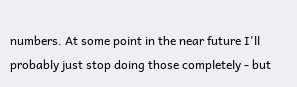numbers. At some point in the near future I'll probably just stop doing those completely - but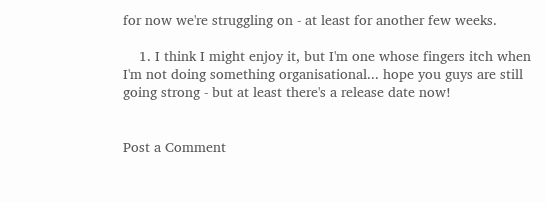for now we're struggling on - at least for another few weeks.

    1. I think I might enjoy it, but I'm one whose fingers itch when I'm not doing something organisational... hope you guys are still going strong - but at least there's a release date now!


Post a Comment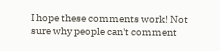I hope these comments work! Not sure why people can't comment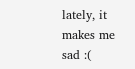lately, it makes me sad :(